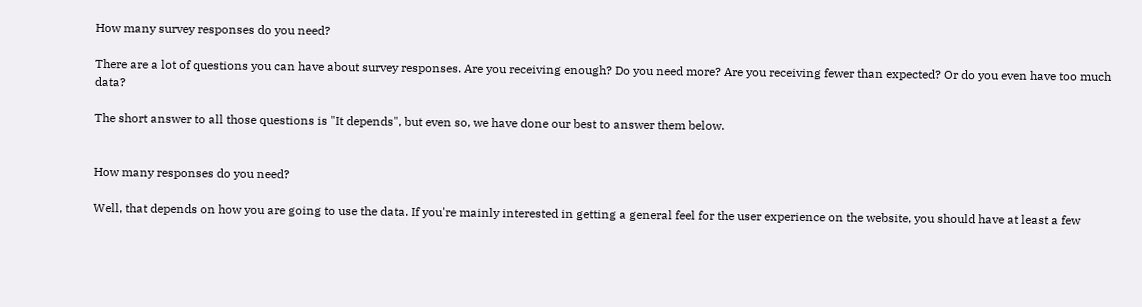How many survey responses do you need?

There are a lot of questions you can have about survey responses. Are you receiving enough? Do you need more? Are you receiving fewer than expected? Or do you even have too much data?

The short answer to all those questions is "It depends", but even so, we have done our best to answer them below.


How many responses do you need?

Well, that depends on how you are going to use the data. If you're mainly interested in getting a general feel for the user experience on the website, you should have at least a few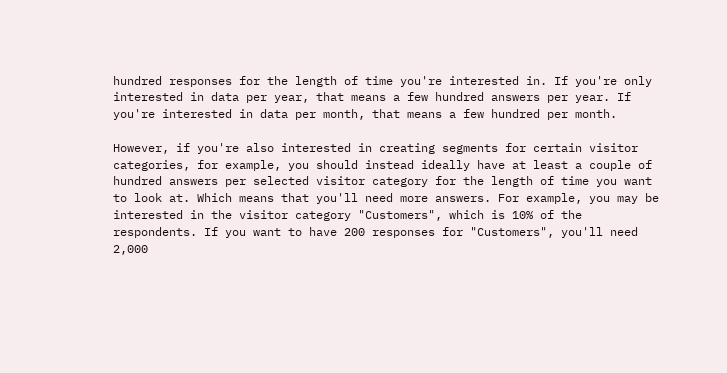hundred responses for the length of time you're interested in. If you're only interested in data per year, that means a few hundred answers per year. If you're interested in data per month, that means a few hundred per month.

However, if you're also interested in creating segments for certain visitor categories, for example, you should instead ideally have at least a couple of hundred answers per selected visitor category for the length of time you want to look at. Which means that you'll need more answers. For example, you may be interested in the visitor category "Customers", which is 10% of the respondents. If you want to have 200 responses for "Customers", you'll need 2,000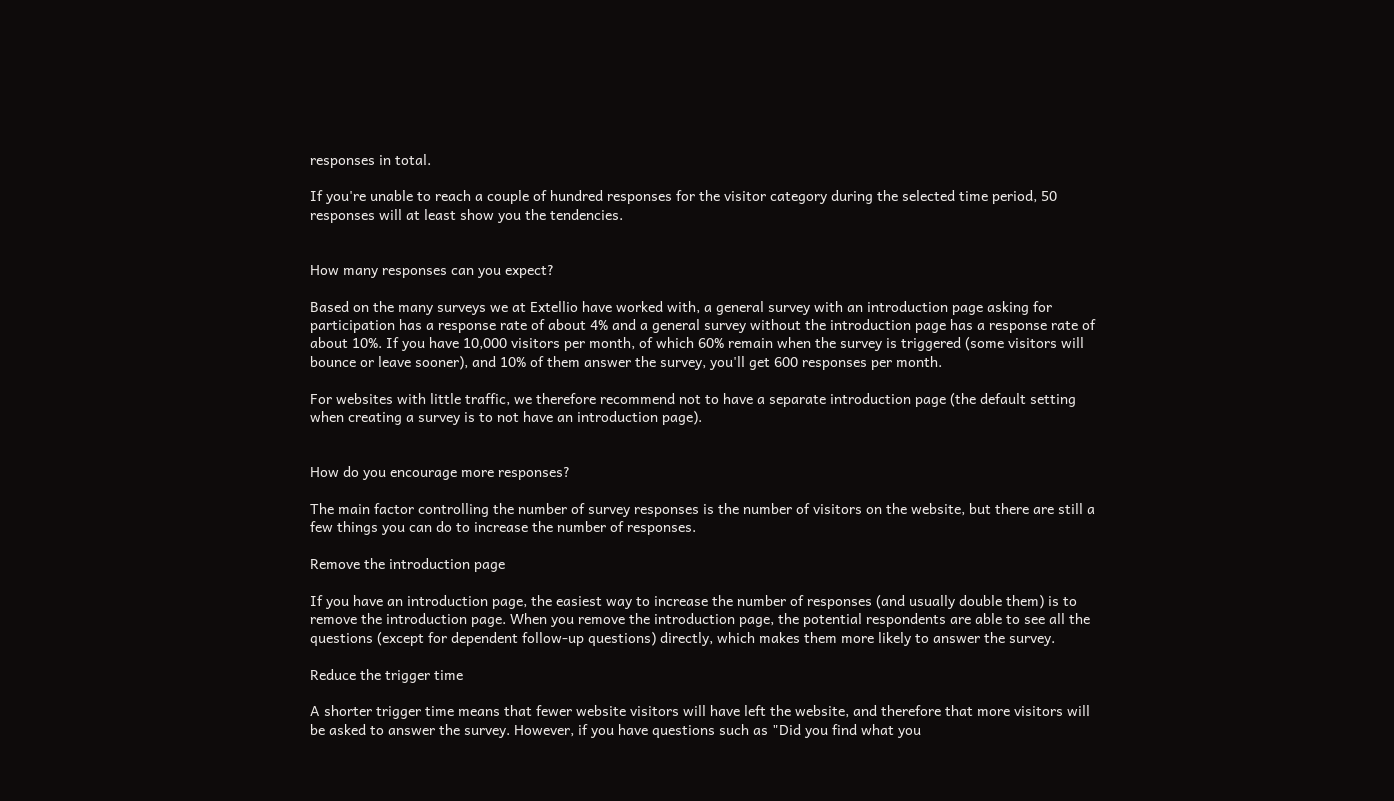responses in total.

If you're unable to reach a couple of hundred responses for the visitor category during the selected time period, 50 responses will at least show you the tendencies.


How many responses can you expect?

Based on the many surveys we at Extellio have worked with, a general survey with an introduction page asking for participation has a response rate of about 4% and a general survey without the introduction page has a response rate of about 10%. If you have 10,000 visitors per month, of which 60% remain when the survey is triggered (some visitors will bounce or leave sooner), and 10% of them answer the survey, you'll get 600 responses per month.

For websites with little traffic, we therefore recommend not to have a separate introduction page (the default setting when creating a survey is to not have an introduction page).


How do you encourage more responses?

The main factor controlling the number of survey responses is the number of visitors on the website, but there are still a few things you can do to increase the number of responses.

Remove the introduction page

If you have an introduction page, the easiest way to increase the number of responses (and usually double them) is to remove the introduction page. When you remove the introduction page, the potential respondents are able to see all the questions (except for dependent follow-up questions) directly, which makes them more likely to answer the survey.

Reduce the trigger time

A shorter trigger time means that fewer website visitors will have left the website, and therefore that more visitors will be asked to answer the survey. However, if you have questions such as "Did you find what you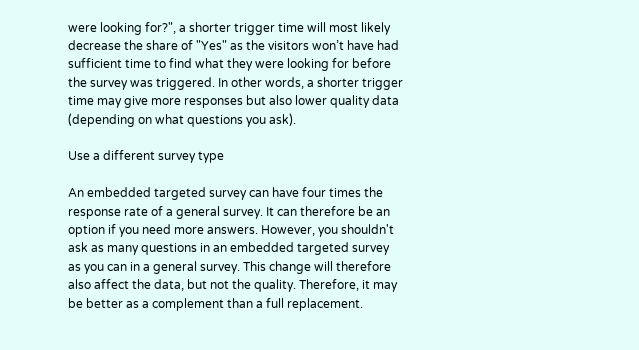were looking for?", a shorter trigger time will most likely decrease the share of "Yes" as the visitors won’t have had sufficient time to find what they were looking for before the survey was triggered. In other words, a shorter trigger time may give more responses but also lower quality data (depending on what questions you ask).

Use a different survey type

An embedded targeted survey can have four times the response rate of a general survey. It can therefore be an option if you need more answers. However, you shouldn't ask as many questions in an embedded targeted survey as you can in a general survey. This change will therefore also affect the data, but not the quality. Therefore, it may be better as a complement than a full replacement.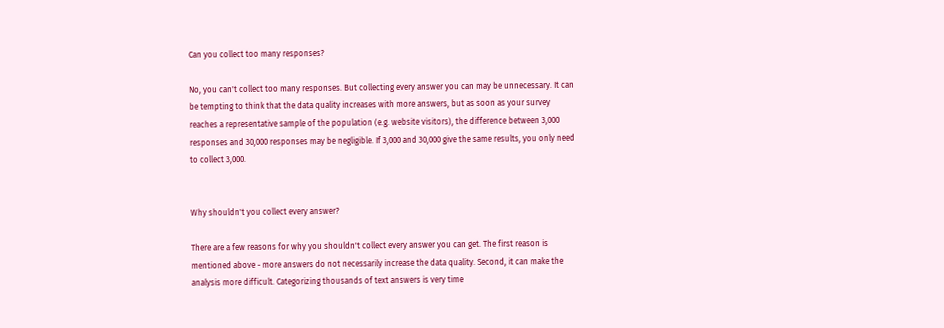Can you collect too many responses?

No, you can't collect too many responses. But collecting every answer you can may be unnecessary. It can be tempting to think that the data quality increases with more answers, but as soon as your survey reaches a representative sample of the population (e.g. website visitors), the difference between 3,000 responses and 30,000 responses may be negligible. If 3,000 and 30,000 give the same results, you only need to collect 3,000.


Why shouldn't you collect every answer?

There are a few reasons for why you shouldn't collect every answer you can get. The first reason is mentioned above - more answers do not necessarily increase the data quality. Second, it can make the analysis more difficult. Categorizing thousands of text answers is very time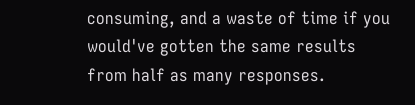consuming, and a waste of time if you would've gotten the same results from half as many responses.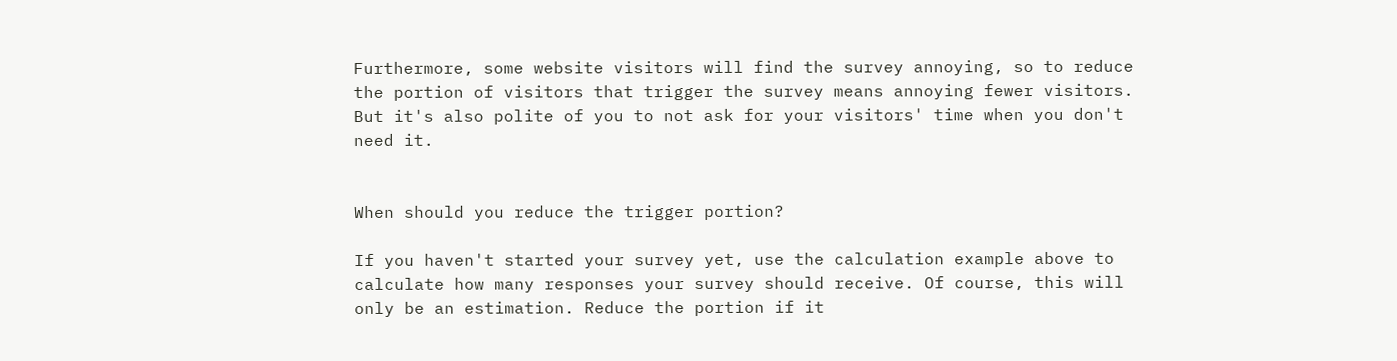Furthermore, some website visitors will find the survey annoying, so to reduce the portion of visitors that trigger the survey means annoying fewer visitors. But it's also polite of you to not ask for your visitors' time when you don't need it.


When should you reduce the trigger portion?

If you haven't started your survey yet, use the calculation example above to calculate how many responses your survey should receive. Of course, this will only be an estimation. Reduce the portion if it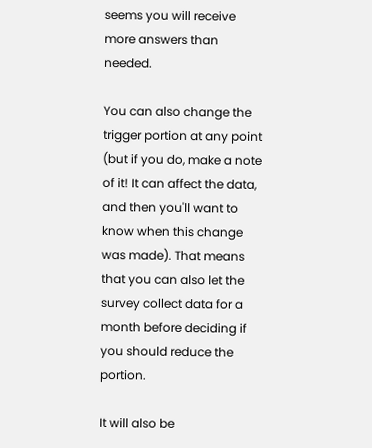seems you will receive more answers than needed.

You can also change the trigger portion at any point (but if you do, make a note of it! It can affect the data, and then you'll want to know when this change was made). That means that you can also let the survey collect data for a month before deciding if you should reduce the portion.

It will also be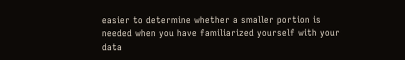easier to determine whether a smaller portion is needed when you have familiarized yourself with your data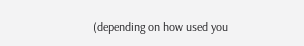(depending on how used you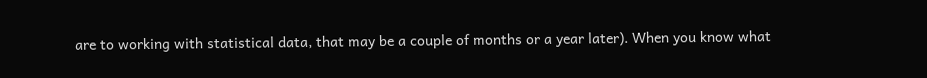are to working with statistical data, that may be a couple of months or a year later). When you know what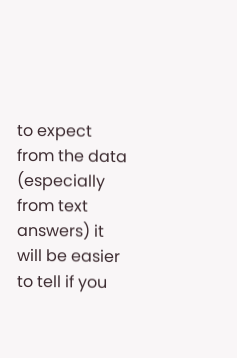to expect from the data (especially from text answers) it will be easier to tell if you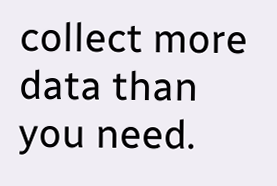collect more data than you need.